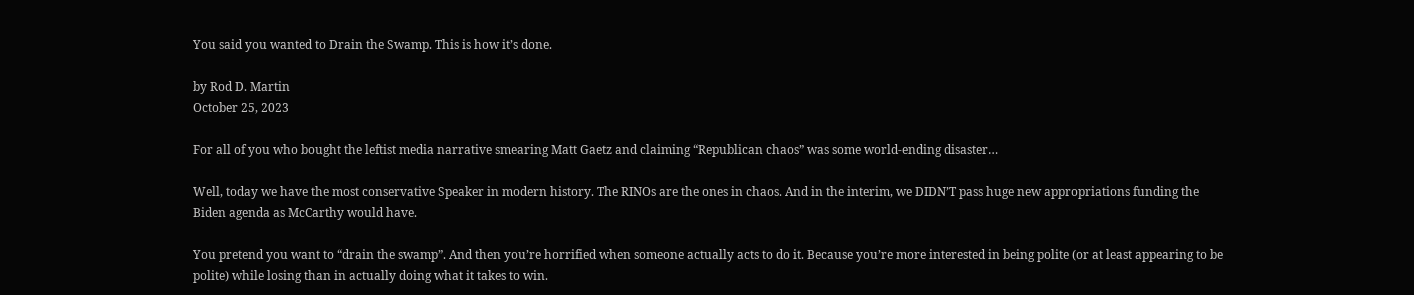You said you wanted to Drain the Swamp. This is how it’s done.

by Rod D. Martin
October 25, 2023

For all of you who bought the leftist media narrative smearing Matt Gaetz and claiming “Republican chaos” was some world-ending disaster…

Well, today we have the most conservative Speaker in modern history. The RINOs are the ones in chaos. And in the interim, we DIDN’T pass huge new appropriations funding the Biden agenda as McCarthy would have.

You pretend you want to “drain the swamp”. And then you’re horrified when someone actually acts to do it. Because you’re more interested in being polite (or at least appearing to be polite) while losing than in actually doing what it takes to win.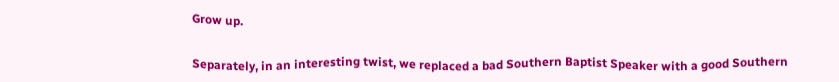Grow up.


Separately, in an interesting twist, we replaced a bad Southern Baptist Speaker with a good Southern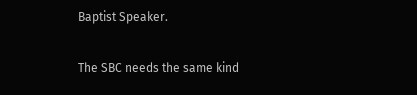Baptist Speaker.

The SBC needs the same kind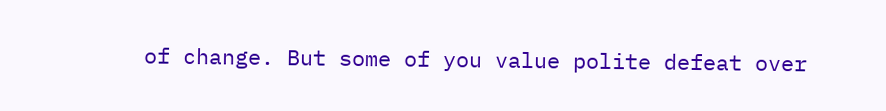of change. But some of you value polite defeat over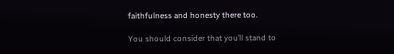faithfulness and honesty there too.

You should consider that you’ll stand to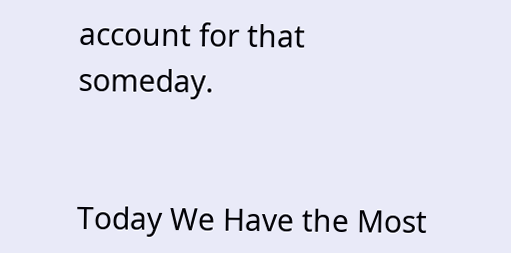account for that someday.


Today We Have the Most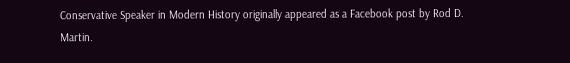Conservative Speaker in Modern History originally appeared as a Facebook post by Rod D. Martin.